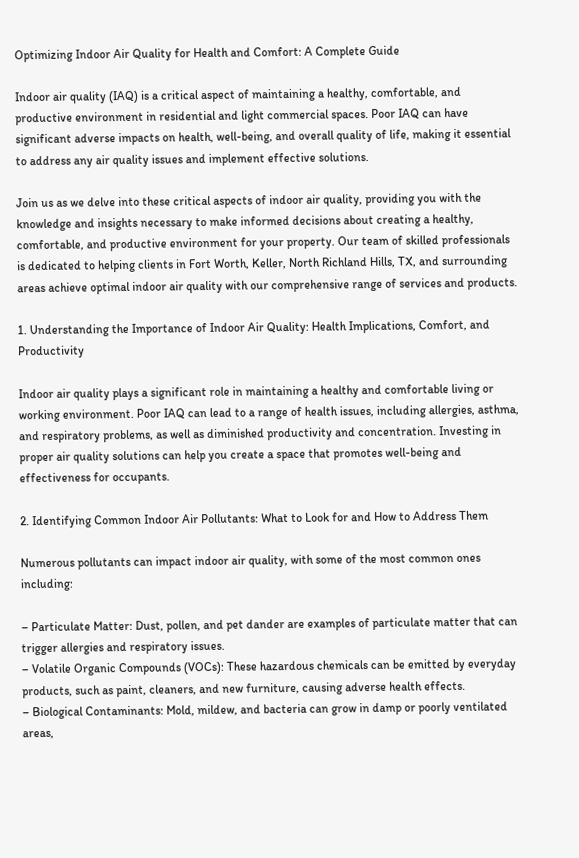Optimizing Indoor Air Quality for Health and Comfort: A Complete Guide

Indoor air quality (IAQ) is a critical aspect of maintaining a healthy, comfortable, and productive environment in residential and light commercial spaces. Poor IAQ can have significant adverse impacts on health, well-being, and overall quality of life, making it essential to address any air quality issues and implement effective solutions.

Join us as we delve into these critical aspects of indoor air quality, providing you with the knowledge and insights necessary to make informed decisions about creating a healthy, comfortable, and productive environment for your property. Our team of skilled professionals is dedicated to helping clients in Fort Worth, Keller, North Richland Hills, TX, and surrounding areas achieve optimal indoor air quality with our comprehensive range of services and products.

1. Understanding the Importance of Indoor Air Quality: Health Implications, Comfort, and Productivity

Indoor air quality plays a significant role in maintaining a healthy and comfortable living or working environment. Poor IAQ can lead to a range of health issues, including allergies, asthma, and respiratory problems, as well as diminished productivity and concentration. Investing in proper air quality solutions can help you create a space that promotes well-being and effectiveness for occupants.

2. Identifying Common Indoor Air Pollutants: What to Look for and How to Address Them

Numerous pollutants can impact indoor air quality, with some of the most common ones including:

– Particulate Matter: Dust, pollen, and pet dander are examples of particulate matter that can trigger allergies and respiratory issues.
– Volatile Organic Compounds (VOCs): These hazardous chemicals can be emitted by everyday products, such as paint, cleaners, and new furniture, causing adverse health effects.
– Biological Contaminants: Mold, mildew, and bacteria can grow in damp or poorly ventilated areas,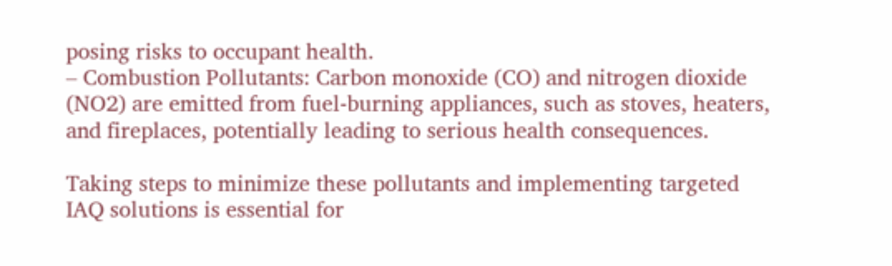posing risks to occupant health.
– Combustion Pollutants: Carbon monoxide (CO) and nitrogen dioxide (NO2) are emitted from fuel-burning appliances, such as stoves, heaters, and fireplaces, potentially leading to serious health consequences.

Taking steps to minimize these pollutants and implementing targeted IAQ solutions is essential for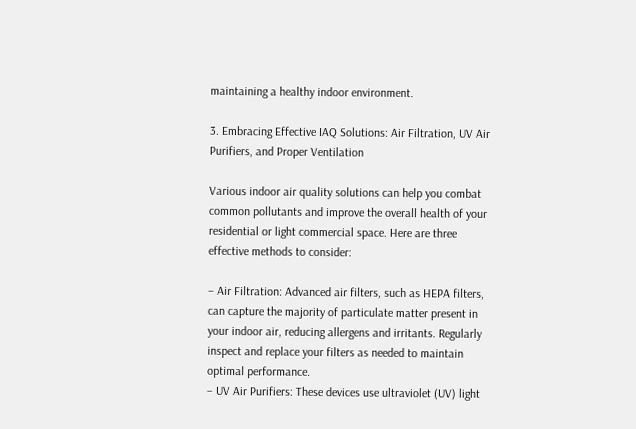maintaining a healthy indoor environment.

3. Embracing Effective IAQ Solutions: Air Filtration, UV Air Purifiers, and Proper Ventilation

Various indoor air quality solutions can help you combat common pollutants and improve the overall health of your residential or light commercial space. Here are three effective methods to consider:

– Air Filtration: Advanced air filters, such as HEPA filters, can capture the majority of particulate matter present in your indoor air, reducing allergens and irritants. Regularly inspect and replace your filters as needed to maintain optimal performance.
– UV Air Purifiers: These devices use ultraviolet (UV) light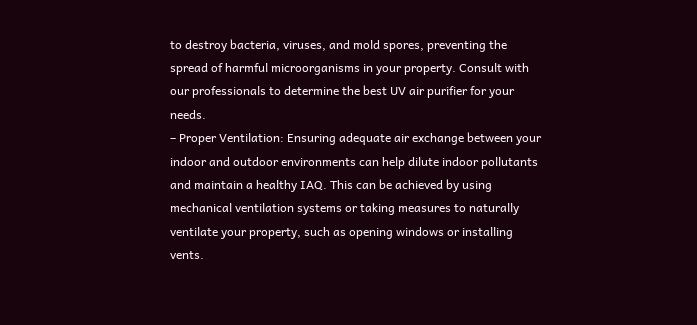to destroy bacteria, viruses, and mold spores, preventing the spread of harmful microorganisms in your property. Consult with our professionals to determine the best UV air purifier for your needs.
– Proper Ventilation: Ensuring adequate air exchange between your indoor and outdoor environments can help dilute indoor pollutants and maintain a healthy IAQ. This can be achieved by using mechanical ventilation systems or taking measures to naturally ventilate your property, such as opening windows or installing vents.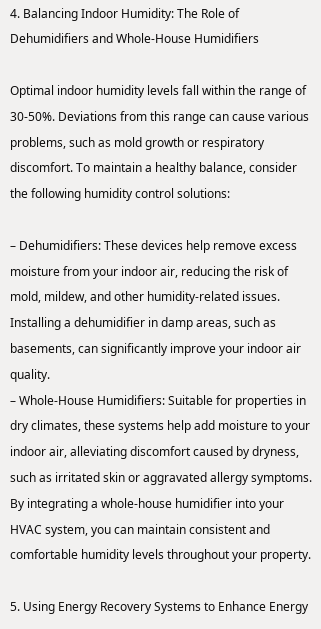4. Balancing Indoor Humidity: The Role of Dehumidifiers and Whole-House Humidifiers

Optimal indoor humidity levels fall within the range of 30-50%. Deviations from this range can cause various problems, such as mold growth or respiratory discomfort. To maintain a healthy balance, consider the following humidity control solutions:

– Dehumidifiers: These devices help remove excess moisture from your indoor air, reducing the risk of mold, mildew, and other humidity-related issues. Installing a dehumidifier in damp areas, such as basements, can significantly improve your indoor air quality.
– Whole-House Humidifiers: Suitable for properties in dry climates, these systems help add moisture to your indoor air, alleviating discomfort caused by dryness, such as irritated skin or aggravated allergy symptoms. By integrating a whole-house humidifier into your HVAC system, you can maintain consistent and comfortable humidity levels throughout your property.

5. Using Energy Recovery Systems to Enhance Energy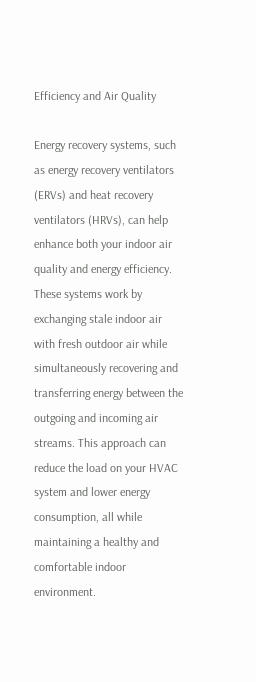Efficiency and Air Quality

Energy recovery systems, such as energy recovery ventilators (ERVs) and heat recovery ventilators (HRVs), can help enhance both your indoor air quality and energy efficiency. These systems work by exchanging stale indoor air with fresh outdoor air while simultaneously recovering and transferring energy between the outgoing and incoming air streams. This approach can reduce the load on your HVAC system and lower energy consumption, all while maintaining a healthy and comfortable indoor environment.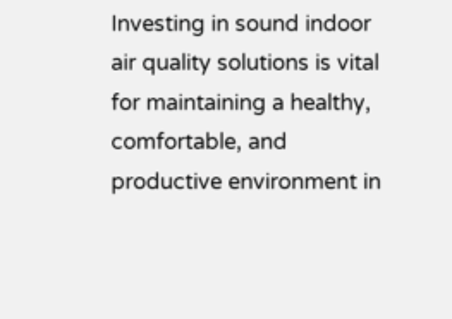Investing in sound indoor air quality solutions is vital for maintaining a healthy, comfortable, and productive environment in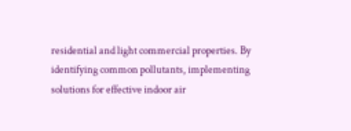residential and light commercial properties. By identifying common pollutants, implementing solutions for effective indoor air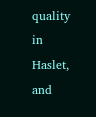quality in Haslet, and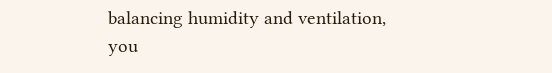balancing humidity and ventilation, you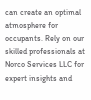can create an optimal atmosphere for occupants. Rely on our skilled professionals at Norco Services LLC for expert insights and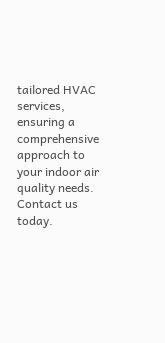tailored HVAC services, ensuring a comprehensive approach to your indoor air quality needs. Contact us today.